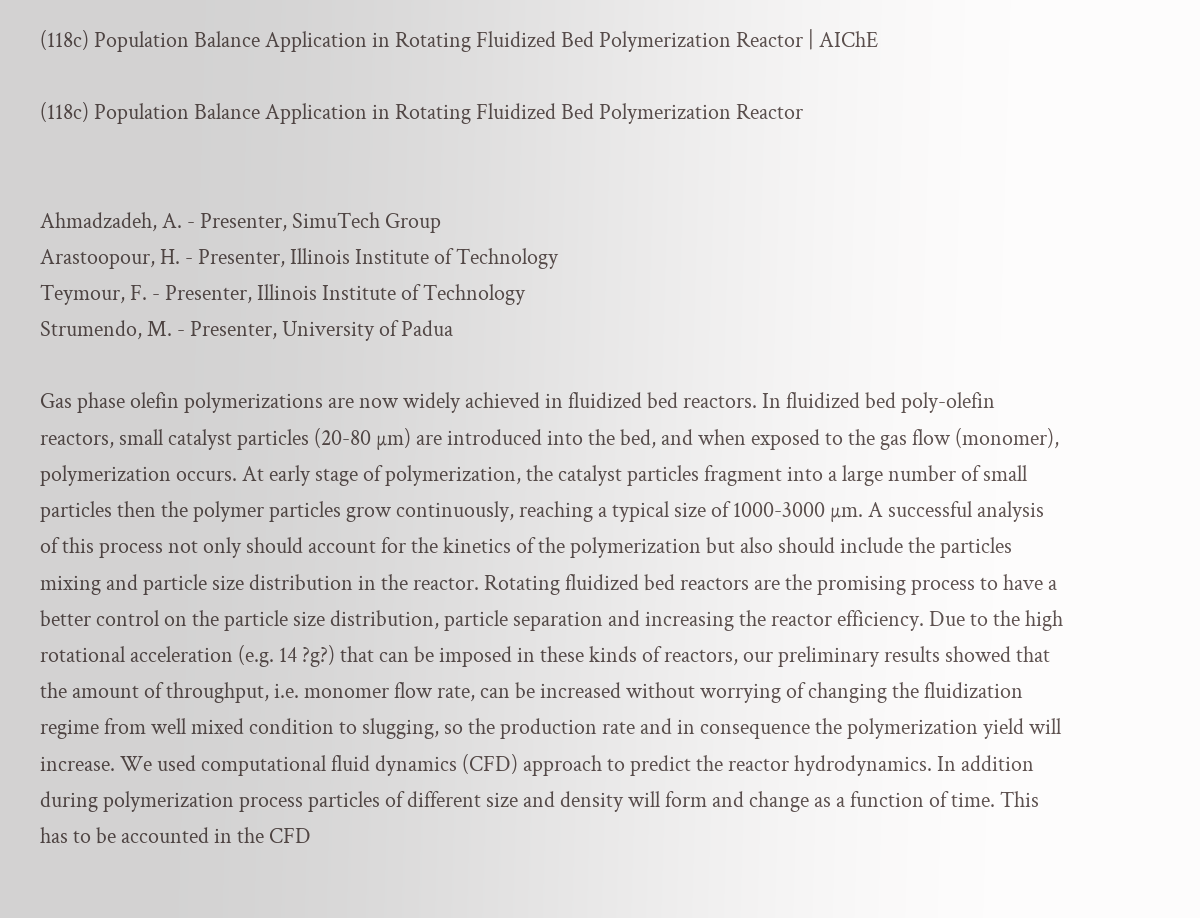(118c) Population Balance Application in Rotating Fluidized Bed Polymerization Reactor | AIChE

(118c) Population Balance Application in Rotating Fluidized Bed Polymerization Reactor


Ahmadzadeh, A. - Presenter, SimuTech Group
Arastoopour, H. - Presenter, Illinois Institute of Technology
Teymour, F. - Presenter, Illinois Institute of Technology
Strumendo, M. - Presenter, University of Padua

Gas phase olefin polymerizations are now widely achieved in fluidized bed reactors. In fluidized bed poly-olefin reactors, small catalyst particles (20-80 µm) are introduced into the bed, and when exposed to the gas flow (monomer), polymerization occurs. At early stage of polymerization, the catalyst particles fragment into a large number of small particles then the polymer particles grow continuously, reaching a typical size of 1000-3000 µm. A successful analysis of this process not only should account for the kinetics of the polymerization but also should include the particles mixing and particle size distribution in the reactor. Rotating fluidized bed reactors are the promising process to have a better control on the particle size distribution, particle separation and increasing the reactor efficiency. Due to the high rotational acceleration (e.g. 14 ?g?) that can be imposed in these kinds of reactors, our preliminary results showed that the amount of throughput, i.e. monomer flow rate, can be increased without worrying of changing the fluidization regime from well mixed condition to slugging, so the production rate and in consequence the polymerization yield will increase. We used computational fluid dynamics (CFD) approach to predict the reactor hydrodynamics. In addition during polymerization process particles of different size and density will form and change as a function of time. This has to be accounted in the CFD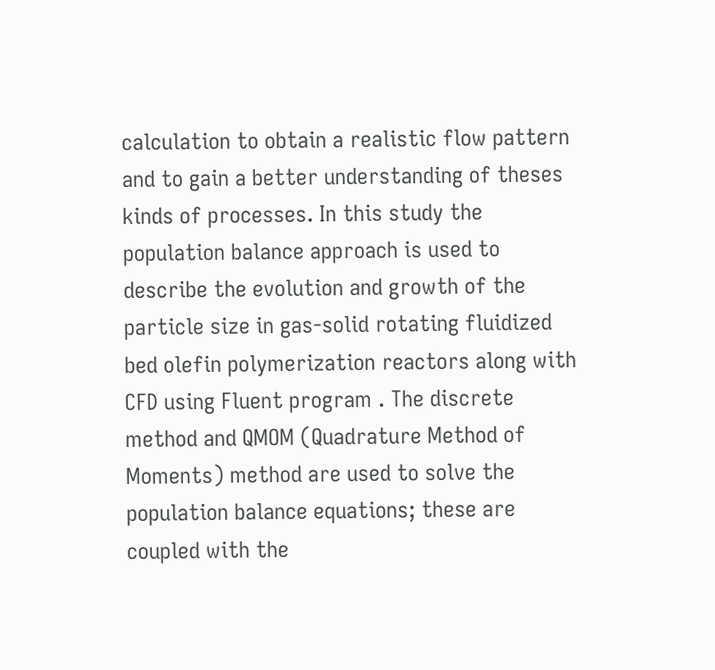calculation to obtain a realistic flow pattern and to gain a better understanding of theses kinds of processes. In this study the population balance approach is used to describe the evolution and growth of the particle size in gas-solid rotating fluidized bed olefin polymerization reactors along with CFD using Fluent program . The discrete method and QMOM (Quadrature Method of Moments) method are used to solve the population balance equations; these are coupled with the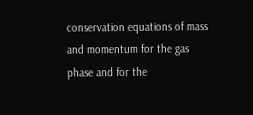conservation equations of mass and momentum for the gas phase and for the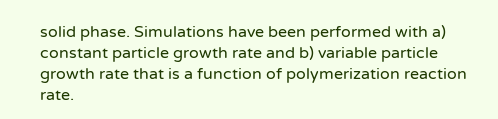solid phase. Simulations have been performed with a) constant particle growth rate and b) variable particle growth rate that is a function of polymerization reaction rate.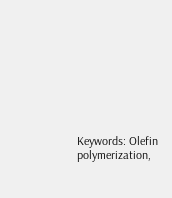Keywords: Olefin polymerization,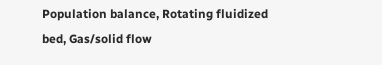Population balance, Rotating fluidized bed, Gas/solid flow